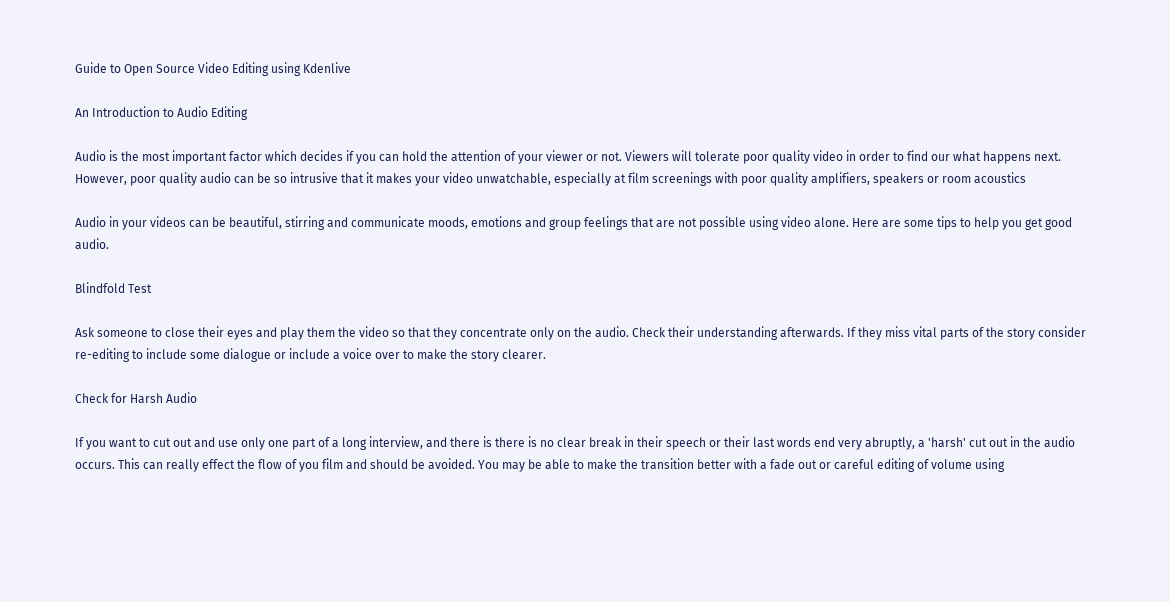Guide to Open Source Video Editing using Kdenlive

An Introduction to Audio Editing

Audio is the most important factor which decides if you can hold the attention of your viewer or not. Viewers will tolerate poor quality video in order to find our what happens next. However, poor quality audio can be so intrusive that it makes your video unwatchable, especially at film screenings with poor quality amplifiers, speakers or room acoustics

Audio in your videos can be beautiful, stirring and communicate moods, emotions and group feelings that are not possible using video alone. Here are some tips to help you get good audio.

Blindfold Test

Ask someone to close their eyes and play them the video so that they concentrate only on the audio. Check their understanding afterwards. If they miss vital parts of the story consider re-editing to include some dialogue or include a voice over to make the story clearer.

Check for Harsh Audio

If you want to cut out and use only one part of a long interview, and there is there is no clear break in their speech or their last words end very abruptly, a 'harsh' cut out in the audio occurs. This can really effect the flow of you film and should be avoided. You may be able to make the transition better with a fade out or careful editing of volume using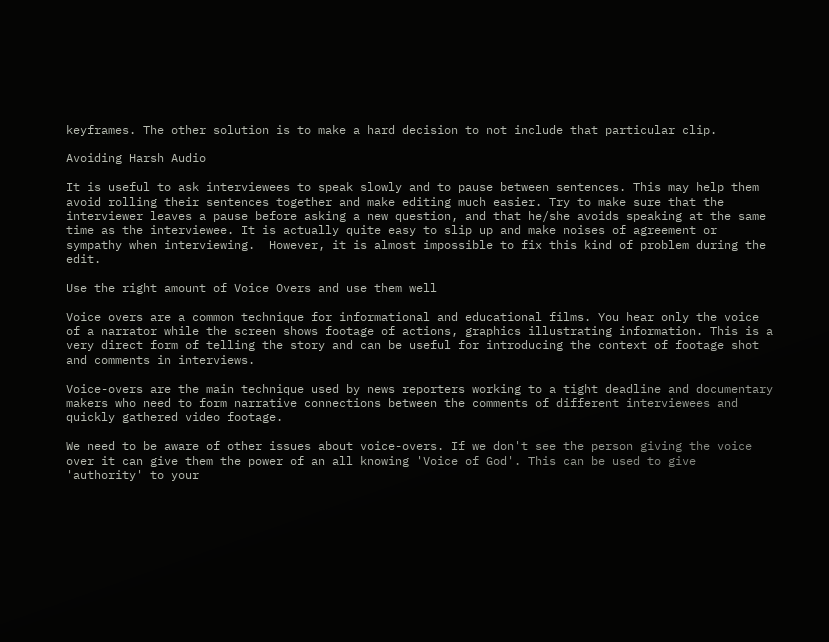keyframes. The other solution is to make a hard decision to not include that particular clip.

Avoiding Harsh Audio

It is useful to ask interviewees to speak slowly and to pause between sentences. This may help them avoid rolling their sentences together and make editing much easier. Try to make sure that the interviewer leaves a pause before asking a new question, and that he/she avoids speaking at the same time as the interviewee. It is actually quite easy to slip up and make noises of agreement or sympathy when interviewing.  However, it is almost impossible to fix this kind of problem during the edit.

Use the right amount of Voice Overs and use them well

Voice overs are a common technique for informational and educational films. You hear only the voice of a narrator while the screen shows footage of actions, graphics illustrating information. This is a very direct form of telling the story and can be useful for introducing the context of footage shot and comments in interviews.

Voice-overs are the main technique used by news reporters working to a tight deadline and documentary makers who need to form narrative connections between the comments of different interviewees and quickly gathered video footage.

We need to be aware of other issues about voice-overs. If we don't see the person giving the voice over it can give them the power of an all knowing 'Voice of God'. This can be used to give 'authority' to your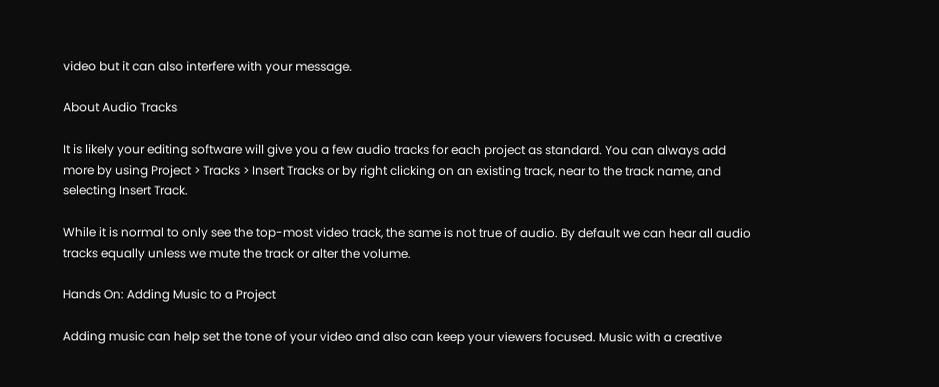video but it can also interfere with your message.

About Audio Tracks

It is likely your editing software will give you a few audio tracks for each project as standard. You can always add more by using Project > Tracks > Insert Tracks or by right clicking on an existing track, near to the track name, and selecting Insert Track.

While it is normal to only see the top-most video track, the same is not true of audio. By default we can hear all audio tracks equally unless we mute the track or alter the volume.

Hands On: Adding Music to a Project

Adding music can help set the tone of your video and also can keep your viewers focused. Music with a creative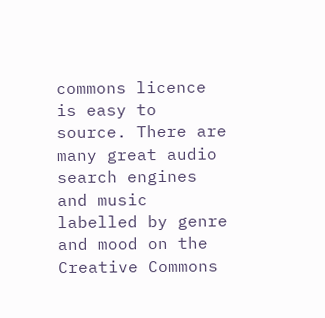commons licence is easy to source. There are many great audio search engines and music labelled by genre and mood on the Creative Commons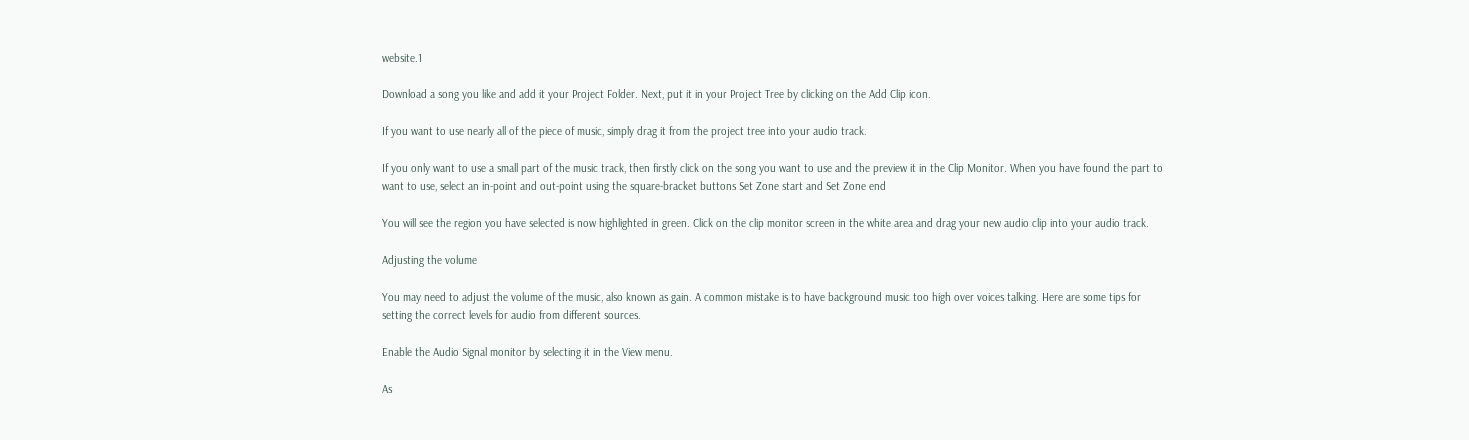website.1

Download a song you like and add it your Project Folder. Next, put it in your Project Tree by clicking on the Add Clip icon.

If you want to use nearly all of the piece of music, simply drag it from the project tree into your audio track.

If you only want to use a small part of the music track, then firstly click on the song you want to use and the preview it in the Clip Monitor. When you have found the part to want to use, select an in-point and out-point using the square-bracket buttons Set Zone start and Set Zone end

You will see the region you have selected is now highlighted in green. Click on the clip monitor screen in the white area and drag your new audio clip into your audio track.

Adjusting the volume

You may need to adjust the volume of the music, also known as gain. A common mistake is to have background music too high over voices talking. Here are some tips for setting the correct levels for audio from different sources.

Enable the Audio Signal monitor by selecting it in the View menu.

As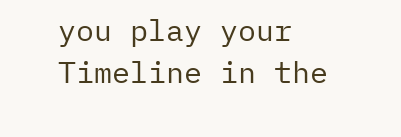you play your Timeline in the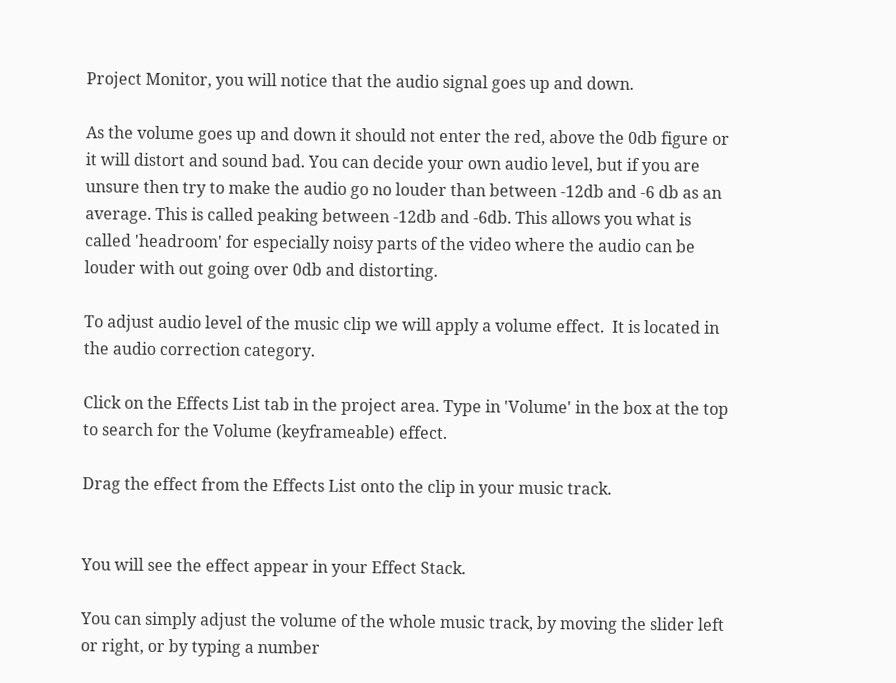Project Monitor, you will notice that the audio signal goes up and down.

As the volume goes up and down it should not enter the red, above the 0db figure or it will distort and sound bad. You can decide your own audio level, but if you are unsure then try to make the audio go no louder than between -12db and -6 db as an average. This is called peaking between -12db and -6db. This allows you what is called 'headroom' for especially noisy parts of the video where the audio can be louder with out going over 0db and distorting.

To adjust audio level of the music clip we will apply a volume effect.  It is located in the audio correction category.

Click on the Effects List tab in the project area. Type in 'Volume' in the box at the top to search for the Volume (keyframeable) effect.

Drag the effect from the Effects List onto the clip in your music track.


You will see the effect appear in your Effect Stack.

You can simply adjust the volume of the whole music track, by moving the slider left or right, or by typing a number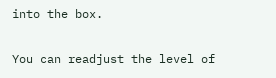into the box.

You can readjust the level of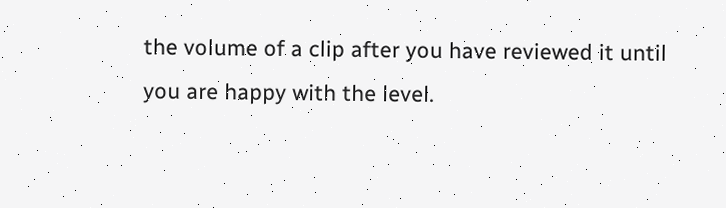the volume of a clip after you have reviewed it until you are happy with the level.